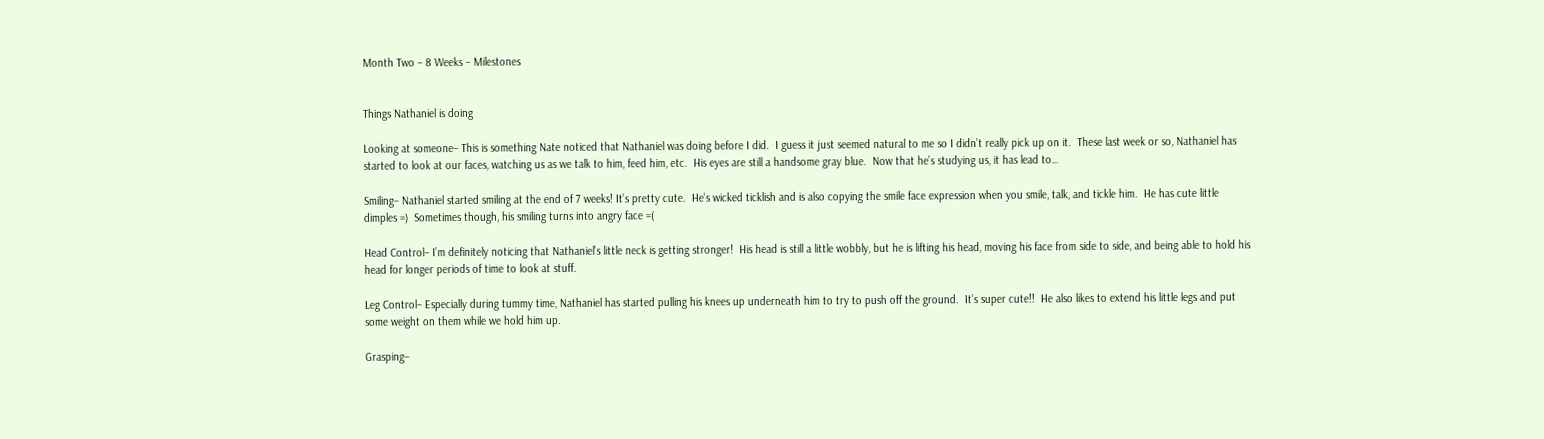Month Two – 8 Weeks – Milestones


Things Nathaniel is doing

Looking at someone– This is something Nate noticed that Nathaniel was doing before I did.  I guess it just seemed natural to me so I didn’t really pick up on it.  These last week or so, Nathaniel has started to look at our faces, watching us as we talk to him, feed him, etc.  His eyes are still a handsome gray blue.  Now that he’s studying us, it has lead to…

Smiling– Nathaniel started smiling at the end of 7 weeks! It’s pretty cute.  He’s wicked ticklish and is also copying the smile face expression when you smile, talk, and tickle him.  He has cute little dimples =)  Sometimes though, his smiling turns into angry face =(

Head Control– I’m definitely noticing that Nathaniel’s little neck is getting stronger!  His head is still a little wobbly, but he is lifting his head, moving his face from side to side, and being able to hold his head for longer periods of time to look at stuff.

Leg Control– Especially during tummy time, Nathaniel has started pulling his knees up underneath him to try to push off the ground.  It’s super cute!!  He also likes to extend his little legs and put some weight on them while we hold him up.

Grasping–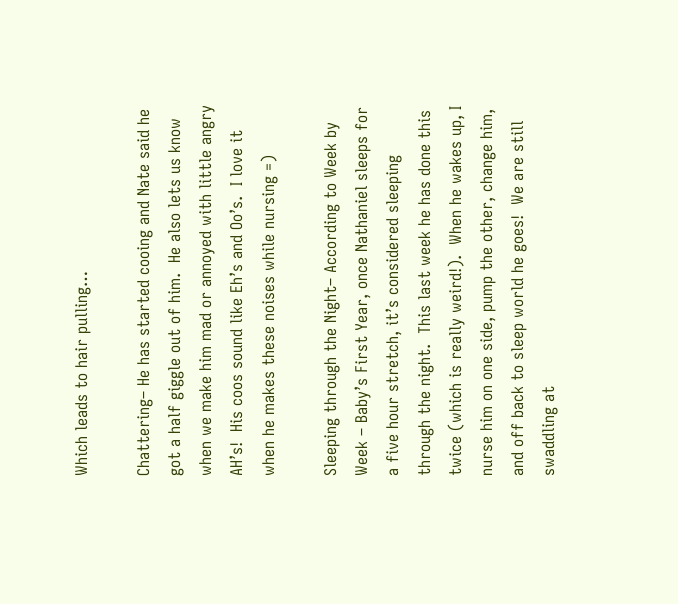Which leads to hair pulling…

Chattering– He has started cooing and Nate said he got a half giggle out of him.  He also lets us know when we make him mad or annoyed with little angry AH’s!  His coos sound like Eh’s and Oo’s.  I love it when he makes these noises while nursing =)

Sleeping through the Night– According to Week by Week – Baby’s First Year, once Nathaniel sleeps for a five hour stretch, it’s considered sleeping through the night.  This last week he has done this twice (which is really weird!).  When he wakes up, I nurse him on one side, pump the other, change him, and off back to sleep world he goes!  We are still swaddling at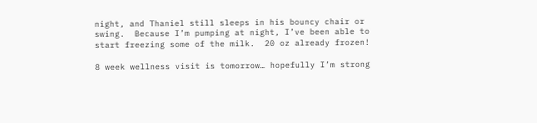night, and Thaniel still sleeps in his bouncy chair or swing.  Because I’m pumping at night, I’ve been able to start freezing some of the milk.  20 oz already frozen!

8 week wellness visit is tomorrow… hopefully I’m strong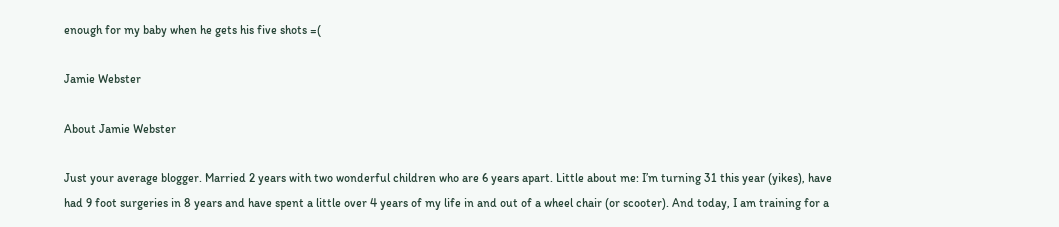enough for my baby when he gets his five shots =(

Jamie Webster

About Jamie Webster

Just your average blogger. Married 2 years with two wonderful children who are 6 years apart. Little about me: I’m turning 31 this year (yikes), have had 9 foot surgeries in 8 years and have spent a little over 4 years of my life in and out of a wheel chair (or scooter). And today, I am training for a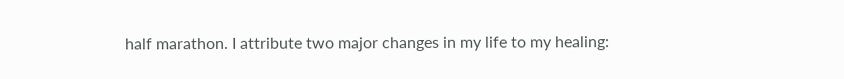half marathon. I attribute two major changes in my life to my healing: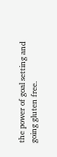the power of goal setting and going gluten free.